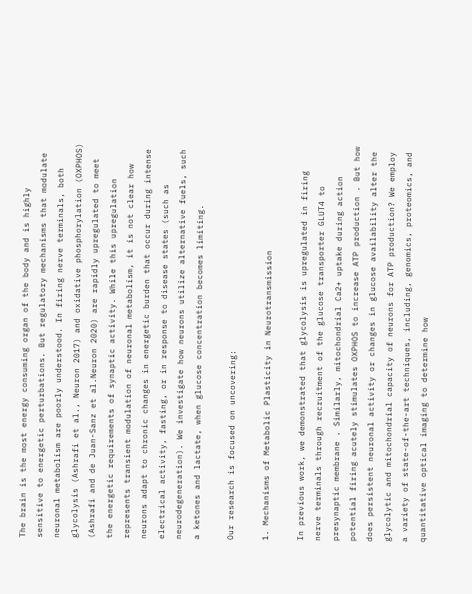The brain is the most energy consuming organ of the body and is highly sensitive to energetic perturbations. But regulatory mechanisms that modulate neuronal metabolism are poorly understood. In firing nerve terminals, both glycolysis (Ashrafi et al., Neuron 2017) and oxidative phosphorylation (OXPHOS) (Ashrafi and de Juan-Sanz et al.Neuron 2020) are rapidly upregulated to meet the energetic requirements of synaptic activity. While this upregulation represents transient modulation of neuronal metabolism, it is not clear how neurons adapt to chronic changes in energetic burden that occur during intense electrical activity, fasting, or in response to disease states (such as neurodegeneration). We investigate how neurons utilize alternative fuels, such a ketones and lactate, when glucose concentration becomes limiting.

Our research is focused on uncovering:

1. Mechanisms of Metabolic Plasticity in Neurotransmission

In previous work, we demonstrated that glycolysis is upregulated in firing nerve terminals through recruitment of the glucose transporter GLUT4 to presynaptic membrane . Similarly, mitochondrial Ca2+ uptake during action potential firing acutely stimulates OXPHOS to increase ATP production . But how does persistent neuronal activity or changes in glucose availability alter the glycolytic and mitochondrial capacity of neurons for ATP production? We employ a variety of state-of-the-art techniques, including, genomics, proteomics, and quantitative optical imaging to determine how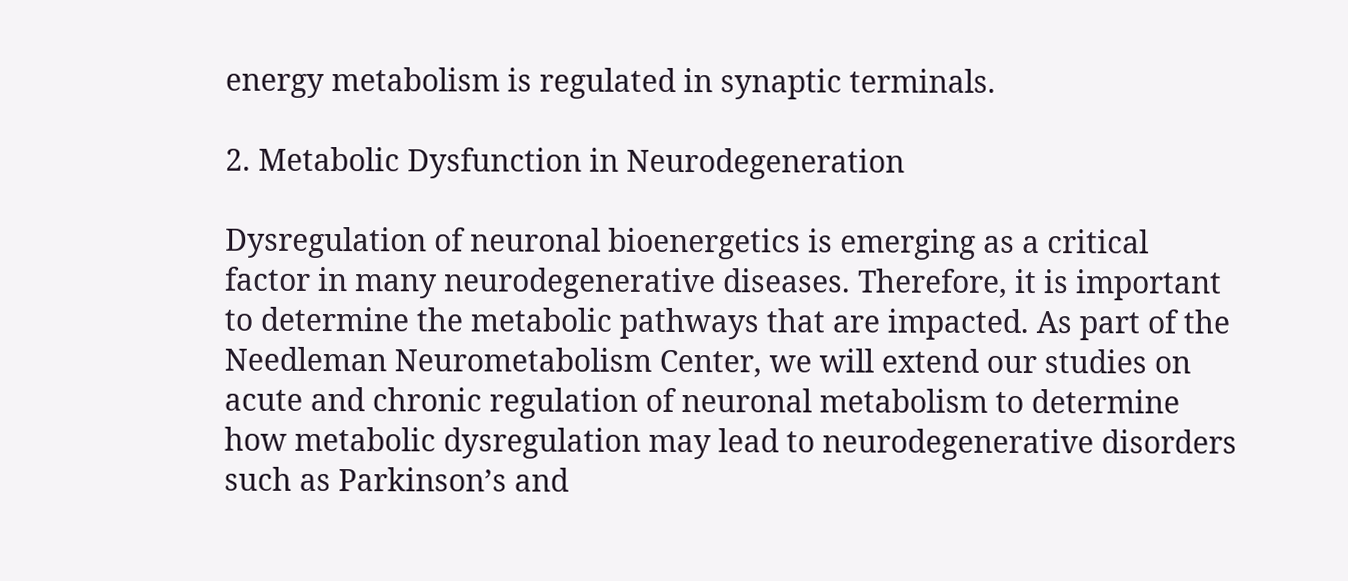energy metabolism is regulated in synaptic terminals.

2. Metabolic Dysfunction in Neurodegeneration

Dysregulation of neuronal bioenergetics is emerging as a critical factor in many neurodegenerative diseases. Therefore, it is important to determine the metabolic pathways that are impacted. As part of the Needleman Neurometabolism Center, we will extend our studies on acute and chronic regulation of neuronal metabolism to determine how metabolic dysregulation may lead to neurodegenerative disorders such as Parkinson’s and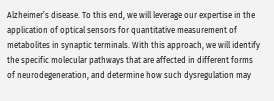Alzheimer’s disease. To this end, we will leverage our expertise in the application of optical sensors for quantitative measurement of metabolites in synaptic terminals. With this approach, we will identify the specific molecular pathways that are affected in different forms of neurodegeneration, and determine how such dysregulation may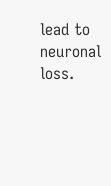lead to neuronal loss.